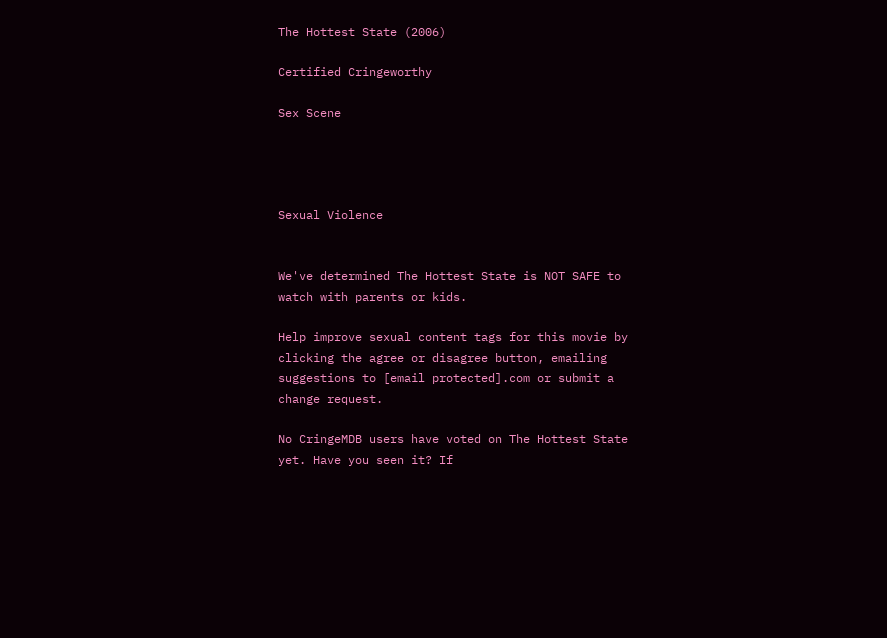The Hottest State (2006)

Certified Cringeworthy

Sex Scene




Sexual Violence


We've determined The Hottest State is NOT SAFE to watch with parents or kids.

Help improve sexual content tags for this movie by clicking the agree or disagree button, emailing suggestions to [email protected].com or submit a change request.

No CringeMDB users have voted on The Hottest State yet. Have you seen it? If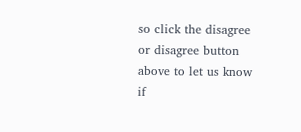so click the disagree or disagree button above to let us know if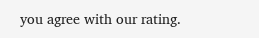you agree with our rating.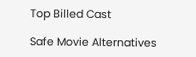Top Billed Cast

Safe Movie Alternatives